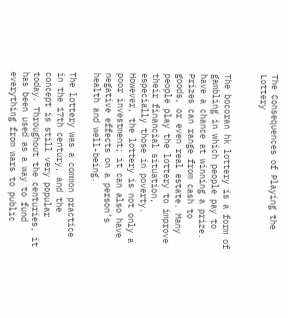The Consequences of Playing the Lottery


The bocoran hk lottery is a form of gambling in which people pay to have a chance at winning a prize. Prizes can range from cash to goods, or even real estate. Many people play the lottery to improve their financial situation, especially those in poverty. However, the lottery is not only a poor investment; it can also have negative effects on a person’s health and well-being.

The lottery was a common practice in the 17th century, and the concept is still very popular today. Throughout the centuries, it has been used as a way to fund everything from wars to public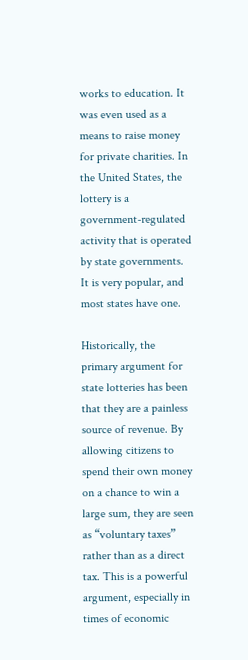works to education. It was even used as a means to raise money for private charities. In the United States, the lottery is a government-regulated activity that is operated by state governments. It is very popular, and most states have one.

Historically, the primary argument for state lotteries has been that they are a painless source of revenue. By allowing citizens to spend their own money on a chance to win a large sum, they are seen as “voluntary taxes” rather than as a direct tax. This is a powerful argument, especially in times of economic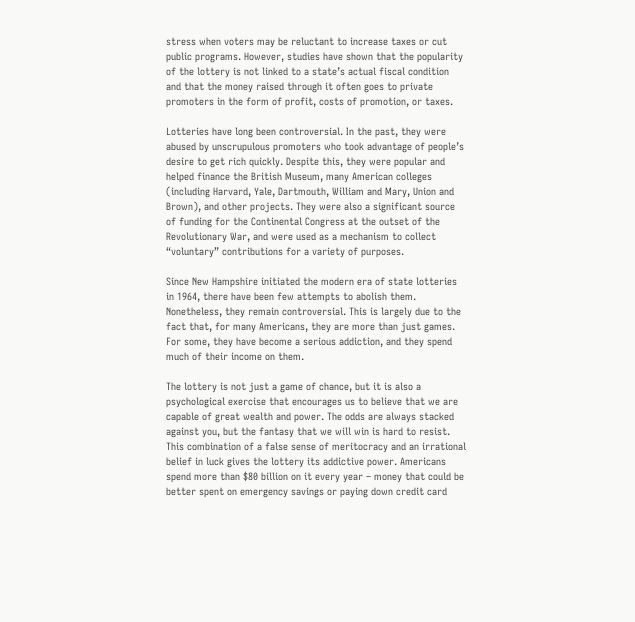stress when voters may be reluctant to increase taxes or cut public programs. However, studies have shown that the popularity of the lottery is not linked to a state’s actual fiscal condition and that the money raised through it often goes to private promoters in the form of profit, costs of promotion, or taxes.

Lotteries have long been controversial. In the past, they were abused by unscrupulous promoters who took advantage of people’s desire to get rich quickly. Despite this, they were popular and helped finance the British Museum, many American colleges (including Harvard, Yale, Dartmouth, William and Mary, Union and Brown), and other projects. They were also a significant source of funding for the Continental Congress at the outset of the Revolutionary War, and were used as a mechanism to collect “voluntary” contributions for a variety of purposes.

Since New Hampshire initiated the modern era of state lotteries in 1964, there have been few attempts to abolish them. Nonetheless, they remain controversial. This is largely due to the fact that, for many Americans, they are more than just games. For some, they have become a serious addiction, and they spend much of their income on them.

The lottery is not just a game of chance, but it is also a psychological exercise that encourages us to believe that we are capable of great wealth and power. The odds are always stacked against you, but the fantasy that we will win is hard to resist. This combination of a false sense of meritocracy and an irrational belief in luck gives the lottery its addictive power. Americans spend more than $80 billion on it every year – money that could be better spent on emergency savings or paying down credit card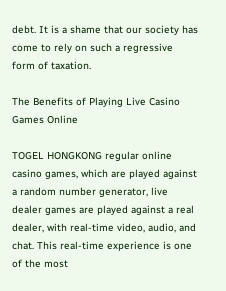debt. It is a shame that our society has come to rely on such a regressive form of taxation.

The Benefits of Playing Live Casino Games Online

TOGEL HONGKONG regular online casino games, which are played against a random number generator, live dealer games are played against a real dealer, with real-time video, audio, and chat. This real-time experience is one of the most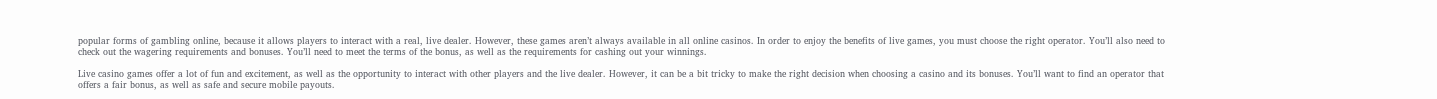popular forms of gambling online, because it allows players to interact with a real, live dealer. However, these games aren’t always available in all online casinos. In order to enjoy the benefits of live games, you must choose the right operator. You’ll also need to check out the wagering requirements and bonuses. You’ll need to meet the terms of the bonus, as well as the requirements for cashing out your winnings.

Live casino games offer a lot of fun and excitement, as well as the opportunity to interact with other players and the live dealer. However, it can be a bit tricky to make the right decision when choosing a casino and its bonuses. You’ll want to find an operator that offers a fair bonus, as well as safe and secure mobile payouts.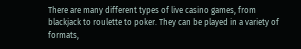There are many different types of live casino games, from blackjack to roulette to poker. They can be played in a variety of formats,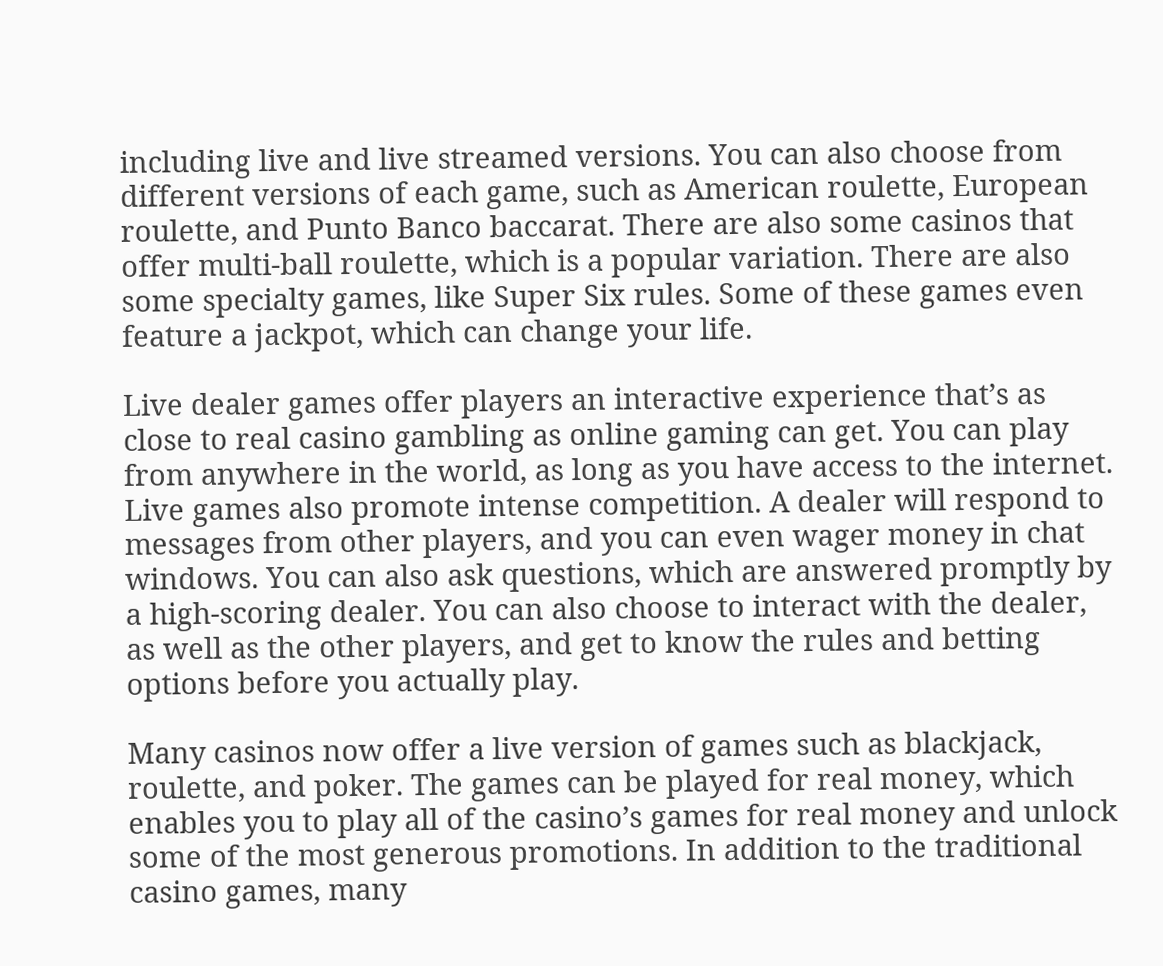including live and live streamed versions. You can also choose from different versions of each game, such as American roulette, European roulette, and Punto Banco baccarat. There are also some casinos that offer multi-ball roulette, which is a popular variation. There are also some specialty games, like Super Six rules. Some of these games even feature a jackpot, which can change your life.

Live dealer games offer players an interactive experience that’s as close to real casino gambling as online gaming can get. You can play from anywhere in the world, as long as you have access to the internet. Live games also promote intense competition. A dealer will respond to messages from other players, and you can even wager money in chat windows. You can also ask questions, which are answered promptly by a high-scoring dealer. You can also choose to interact with the dealer, as well as the other players, and get to know the rules and betting options before you actually play.

Many casinos now offer a live version of games such as blackjack, roulette, and poker. The games can be played for real money, which enables you to play all of the casino’s games for real money and unlock some of the most generous promotions. In addition to the traditional casino games, many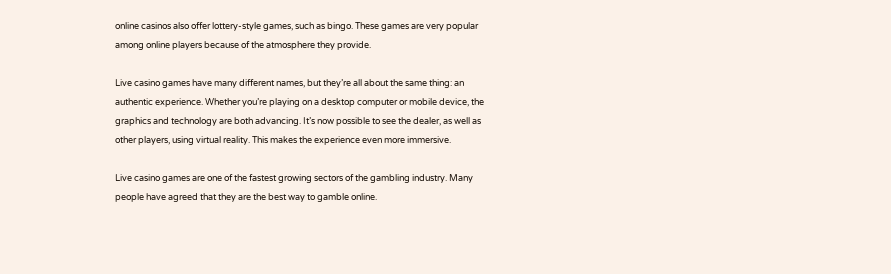online casinos also offer lottery-style games, such as bingo. These games are very popular among online players because of the atmosphere they provide.

Live casino games have many different names, but they’re all about the same thing: an authentic experience. Whether you’re playing on a desktop computer or mobile device, the graphics and technology are both advancing. It’s now possible to see the dealer, as well as other players, using virtual reality. This makes the experience even more immersive.

Live casino games are one of the fastest growing sectors of the gambling industry. Many people have agreed that they are the best way to gamble online.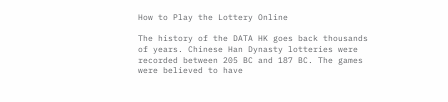How to Play the Lottery Online

The history of the DATA HK goes back thousands of years. Chinese Han Dynasty lotteries were recorded between 205 BC and 187 BC. The games were believed to have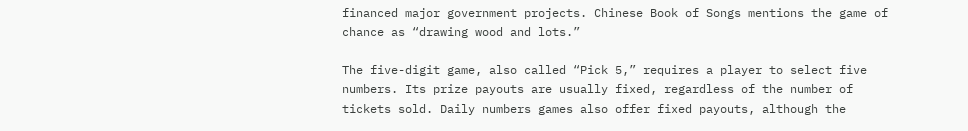financed major government projects. Chinese Book of Songs mentions the game of chance as “drawing wood and lots.”

The five-digit game, also called “Pick 5,” requires a player to select five numbers. Its prize payouts are usually fixed, regardless of the number of tickets sold. Daily numbers games also offer fixed payouts, although the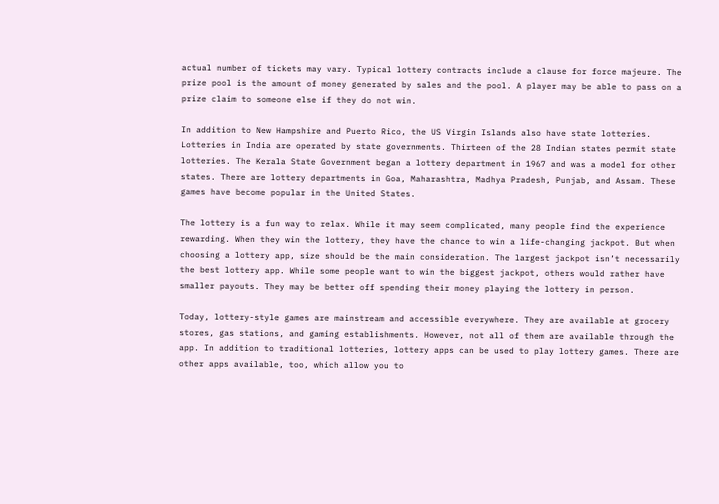actual number of tickets may vary. Typical lottery contracts include a clause for force majeure. The prize pool is the amount of money generated by sales and the pool. A player may be able to pass on a prize claim to someone else if they do not win.

In addition to New Hampshire and Puerto Rico, the US Virgin Islands also have state lotteries. Lotteries in India are operated by state governments. Thirteen of the 28 Indian states permit state lotteries. The Kerala State Government began a lottery department in 1967 and was a model for other states. There are lottery departments in Goa, Maharashtra, Madhya Pradesh, Punjab, and Assam. These games have become popular in the United States.

The lottery is a fun way to relax. While it may seem complicated, many people find the experience rewarding. When they win the lottery, they have the chance to win a life-changing jackpot. But when choosing a lottery app, size should be the main consideration. The largest jackpot isn’t necessarily the best lottery app. While some people want to win the biggest jackpot, others would rather have smaller payouts. They may be better off spending their money playing the lottery in person.

Today, lottery-style games are mainstream and accessible everywhere. They are available at grocery stores, gas stations, and gaming establishments. However, not all of them are available through the app. In addition to traditional lotteries, lottery apps can be used to play lottery games. There are other apps available, too, which allow you to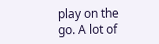play on the go. A lot of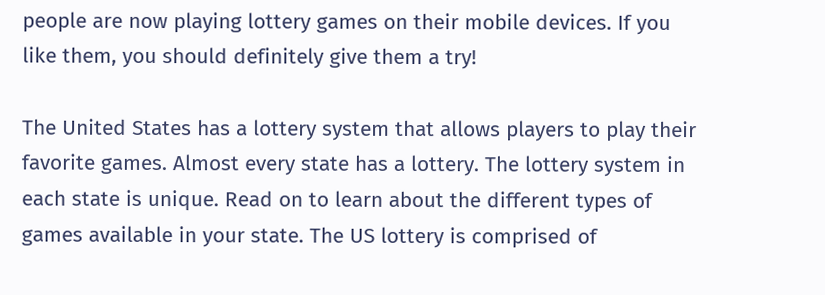people are now playing lottery games on their mobile devices. If you like them, you should definitely give them a try!

The United States has a lottery system that allows players to play their favorite games. Almost every state has a lottery. The lottery system in each state is unique. Read on to learn about the different types of games available in your state. The US lottery is comprised of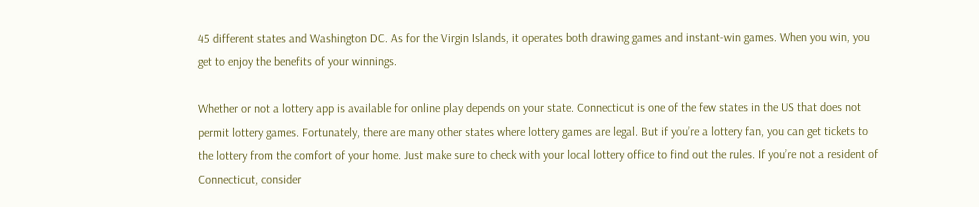45 different states and Washington DC. As for the Virgin Islands, it operates both drawing games and instant-win games. When you win, you get to enjoy the benefits of your winnings.

Whether or not a lottery app is available for online play depends on your state. Connecticut is one of the few states in the US that does not permit lottery games. Fortunately, there are many other states where lottery games are legal. But if you’re a lottery fan, you can get tickets to the lottery from the comfort of your home. Just make sure to check with your local lottery office to find out the rules. If you’re not a resident of Connecticut, consider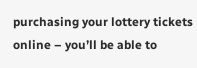purchasing your lottery tickets online – you’ll be able to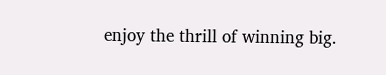enjoy the thrill of winning big.